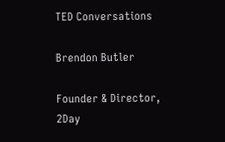TED Conversations

Brendon Butler

Founder & Director, 2Day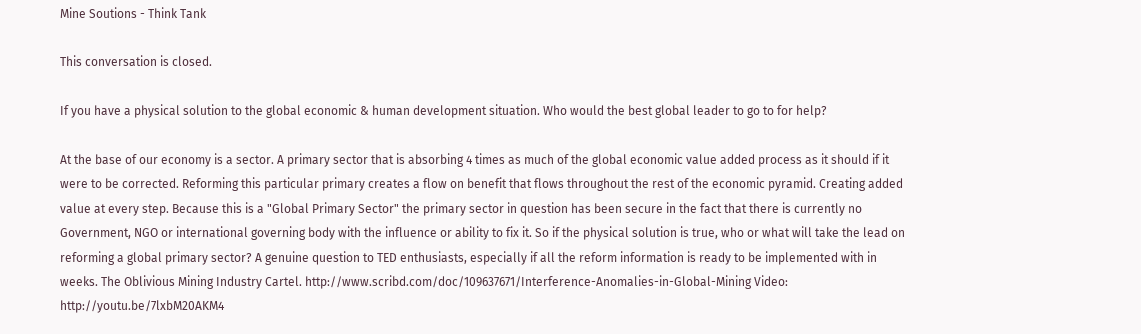Mine Soutions - Think Tank

This conversation is closed.

If you have a physical solution to the global economic & human development situation. Who would the best global leader to go to for help?

At the base of our economy is a sector. A primary sector that is absorbing 4 times as much of the global economic value added process as it should if it were to be corrected. Reforming this particular primary creates a flow on benefit that flows throughout the rest of the economic pyramid. Creating added value at every step. Because this is a "Global Primary Sector" the primary sector in question has been secure in the fact that there is currently no Government, NGO or international governing body with the influence or ability to fix it. So if the physical solution is true, who or what will take the lead on reforming a global primary sector? A genuine question to TED enthusiasts, especially if all the reform information is ready to be implemented with in weeks. The Oblivious Mining Industry Cartel. http://www.scribd.com/doc/109637671/Interference-Anomalies-in-Global-Mining Video: http://youtu.be/7lxbM20AKM4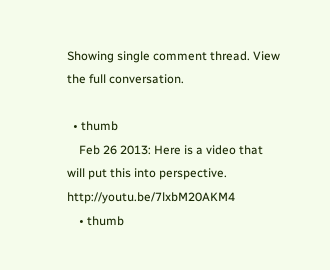Showing single comment thread. View the full conversation.

  • thumb
    Feb 26 2013: Here is a video that will put this into perspective. http://youtu.be/7lxbM20AKM4
    • thumb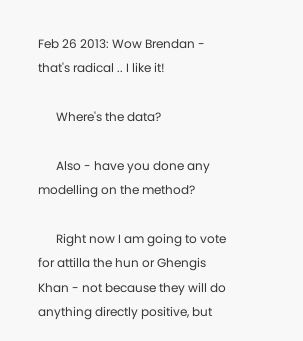Feb 26 2013: Wow Brendan - that's radical .. I like it!

      Where's the data?

      Also - have you done any modelling on the method?

      Right now I am going to vote for attilla the hun or Ghengis Khan - not because they will do anything directly positive, but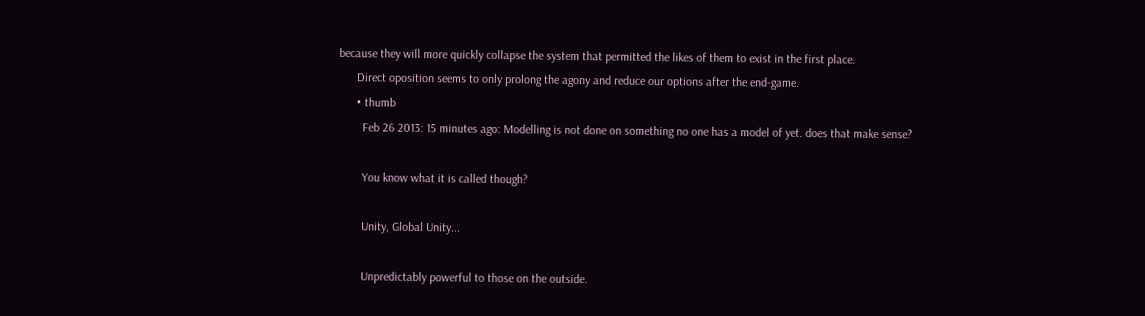because they will more quickly collapse the system that permitted the likes of them to exist in the first place.
      Direct oposition seems to only prolong the agony and reduce our options after the end-game.
      • thumb
        Feb 26 2013: 15 minutes ago: Modelling is not done on something no one has a model of yet. does that make sense?

        You know what it is called though?

        Unity, Global Unity...

        Unpredictably powerful to those on the outside.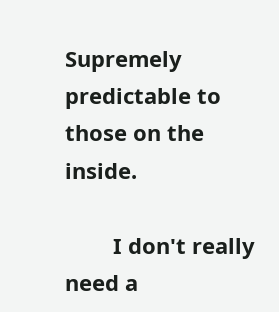Supremely predictable to those on the inside.

        I don't really need a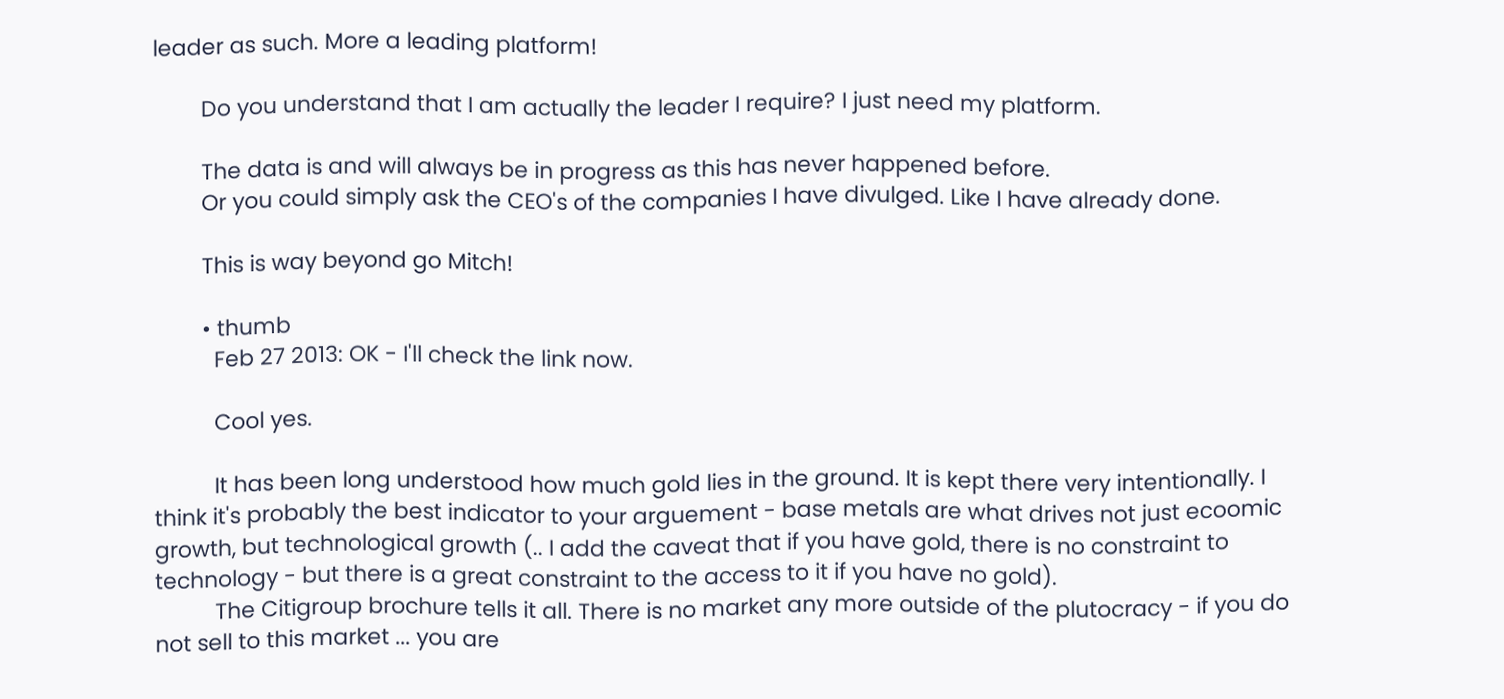leader as such. More a leading platform!

        Do you understand that I am actually the leader I require? I just need my platform.

        The data is and will always be in progress as this has never happened before.
        Or you could simply ask the CEO's of the companies I have divulged. Like I have already done.

        This is way beyond go Mitch!

        • thumb
          Feb 27 2013: OK - I'll check the link now.

          Cool yes.

          It has been long understood how much gold lies in the ground. It is kept there very intentionally. I think it's probably the best indicator to your arguement - base metals are what drives not just ecoomic growth, but technological growth (.. I add the caveat that if you have gold, there is no constraint to technology - but there is a great constraint to the access to it if you have no gold).
          The Citigroup brochure tells it all. There is no market any more outside of the plutocracy - if you do not sell to this market ... you are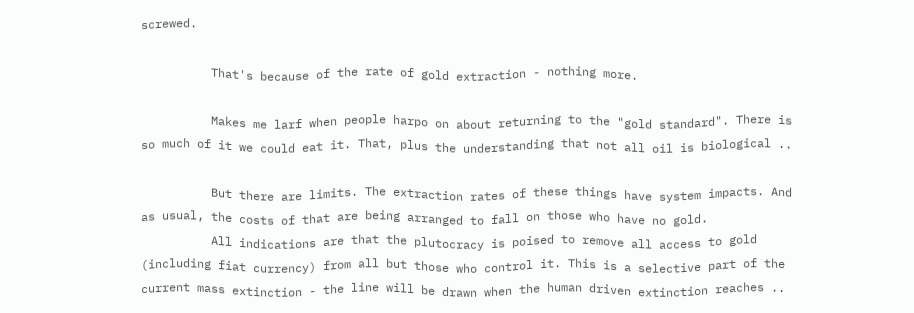screwed.

          That's because of the rate of gold extraction - nothing more.

          Makes me larf when people harpo on about returning to the "gold standard". There is so much of it we could eat it. That, plus the understanding that not all oil is biological ..

          But there are limits. The extraction rates of these things have system impacts. And as usual, the costs of that are being arranged to fall on those who have no gold.
          All indications are that the plutocracy is poised to remove all access to gold (including fiat currency) from all but those who control it. This is a selective part of the current mass extinction - the line will be drawn when the human driven extinction reaches ..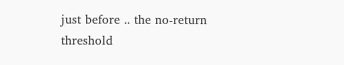just before .. the no-return threshold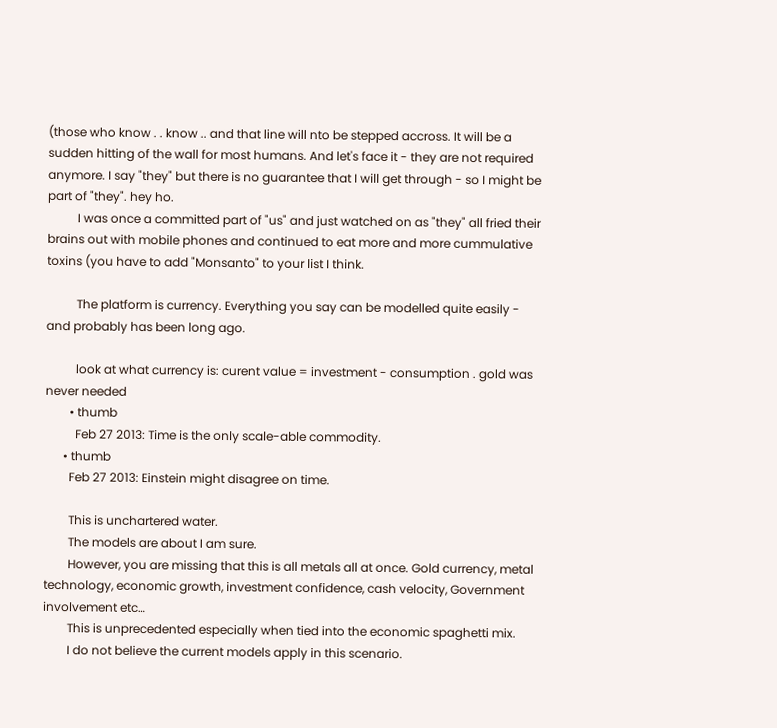(those who know . . know .. and that line will nto be stepped accross. It will be a sudden hitting of the wall for most humans. And let's face it - they are not required anymore. I say "they" but there is no guarantee that I will get through - so I might be part of "they". hey ho.
          I was once a committed part of "us" and just watched on as "they" all fried their brains out with mobile phones and continued to eat more and more cummulative toxins (you have to add "Monsanto" to your list I think.

          The platform is currency. Everything you say can be modelled quite easily - and probably has been long ago.

          look at what currency is: curent value = investment - consumption . gold was never needed
        • thumb
          Feb 27 2013: Time is the only scale-able commodity.
      • thumb
        Feb 27 2013: Einstein might disagree on time.

        This is unchartered water.
        The models are about I am sure.
        However, you are missing that this is all metals all at once. Gold currency, metal technology, economic growth, investment confidence, cash velocity, Government involvement etc…
        This is unprecedented especially when tied into the economic spaghetti mix.
        I do not believe the current models apply in this scenario.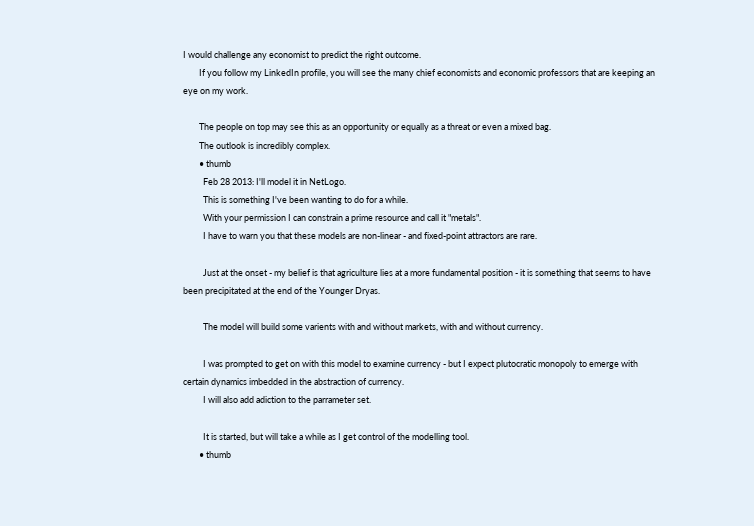I would challenge any economist to predict the right outcome.
        If you follow my LinkedIn profile, you will see the many chief economists and economic professors that are keeping an eye on my work.

        The people on top may see this as an opportunity or equally as a threat or even a mixed bag.
        The outlook is incredibly complex.
        • thumb
          Feb 28 2013: I'll model it in NetLogo.
          This is something I've been wanting to do for a while.
          With your permission I can constrain a prime resource and call it "metals".
          I have to warn you that these models are non-linear - and fixed-point attractors are rare.

          Just at the onset - my belief is that agriculture lies at a more fundamental position - it is something that seems to have been precipitated at the end of the Younger Dryas.

          The model will build some varients with and without markets, with and without currency.

          I was prompted to get on with this model to examine currency - but I expect plutocratic monopoly to emerge with certain dynamics imbedded in the abstraction of currency.
          I will also add adiction to the parrameter set.

          It is started, but will take a while as I get control of the modelling tool.
        • thumb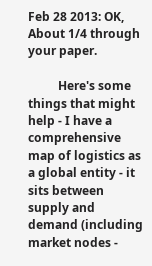Feb 28 2013: OK, About 1/4 through your paper.

          Here's some things that might help - I have a comprehensive map of logistics as a global entity - it sits between supply and demand (including market nodes -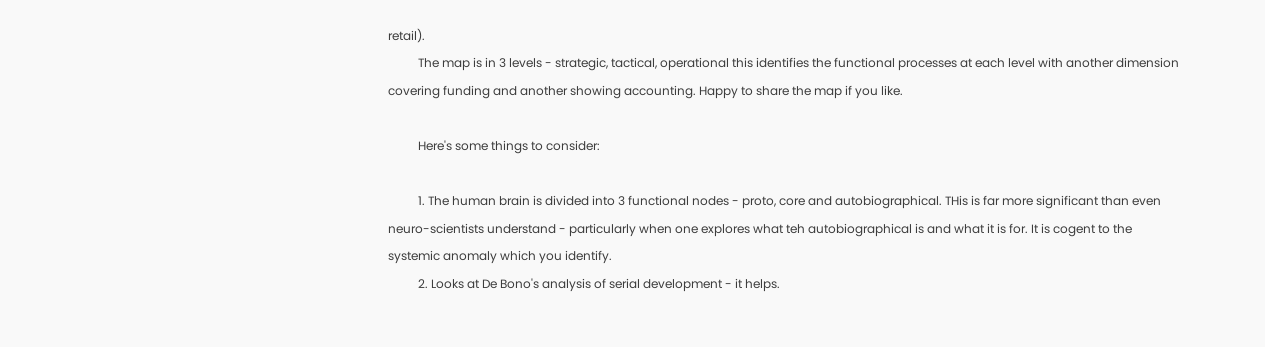retail).
          The map is in 3 levels - strategic, tactical, operational this identifies the functional processes at each level with another dimension covering funding and another showing accounting. Happy to share the map if you like.

          Here's some things to consider:

          1. The human brain is divided into 3 functional nodes - proto, core and autobiographical. THis is far more significant than even neuro-scientists understand - particularly when one explores what teh autobiographical is and what it is for. It is cogent to the systemic anomaly which you identify.
          2. Looks at De Bono's analysis of serial development - it helps.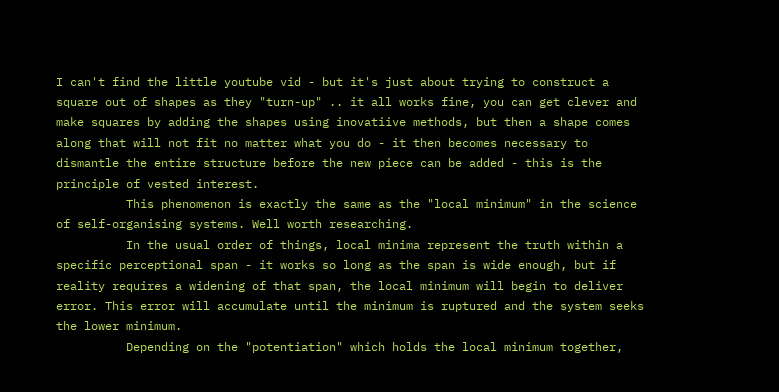I can't find the little youtube vid - but it's just about trying to construct a square out of shapes as they "turn-up" .. it all works fine, you can get clever and make squares by adding the shapes using inovatiive methods, but then a shape comes along that will not fit no matter what you do - it then becomes necessary to dismantle the entire structure before the new piece can be added - this is the principle of vested interest.
          This phenomenon is exactly the same as the "local minimum" in the science of self-organising systems. Well worth researching.
          In the usual order of things, local minima represent the truth within a specific perceptional span - it works so long as the span is wide enough, but if reality requires a widening of that span, the local minimum will begin to deliver error. This error will accumulate until the minimum is ruptured and the system seeks the lower minimum.
          Depending on the "potentiation" which holds the local minimum together,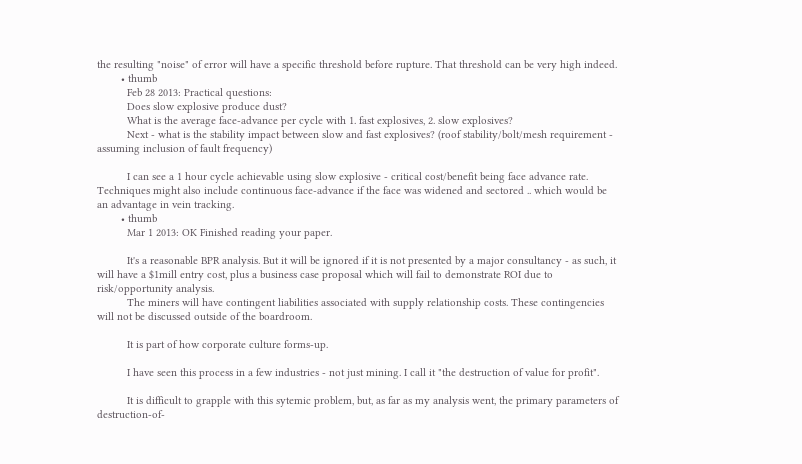the resulting "noise" of error will have a specific threshold before rupture. That threshold can be very high indeed.
        • thumb
          Feb 28 2013: Practical questions:
          Does slow explosive produce dust?
          What is the average face-advance per cycle with 1. fast explosives, 2. slow explosives?
          Next - what is the stability impact between slow and fast explosives? (roof stability/bolt/mesh requirement - assuming inclusion of fault frequency)

          I can see a 1 hour cycle achievable using slow explosive - critical cost/benefit being face advance rate. Techniques might also include continuous face-advance if the face was widened and sectored .. which would be an advantage in vein tracking.
        • thumb
          Mar 1 2013: OK Finished reading your paper.

          It's a reasonable BPR analysis. But it will be ignored if it is not presented by a major consultancy - as such, it will have a $1mill entry cost, plus a business case proposal which will fail to demonstrate ROI due to risk/opportunity analysis.
          The miners will have contingent liabilities associated with supply relationship costs. These contingencies will not be discussed outside of the boardroom.

          It is part of how corporate culture forms-up.

          I have seen this process in a few industries - not just mining. I call it "the destruction of value for profit".

          It is difficult to grapple with this sytemic problem, but, as far as my analysis went, the primary parameters of destruction-of-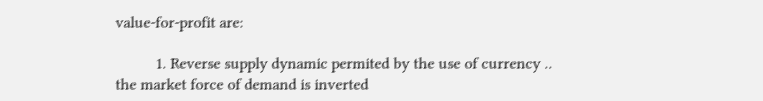value-for-profit are:

          1. Reverse supply dynamic permited by the use of currency .. the market force of demand is inverted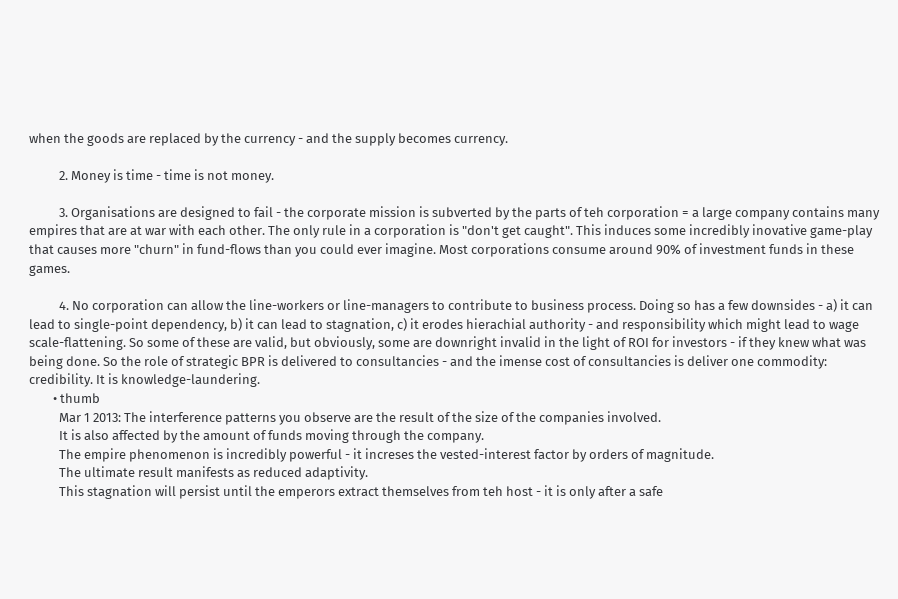when the goods are replaced by the currency - and the supply becomes currency.

          2. Money is time - time is not money.

          3. Organisations are designed to fail - the corporate mission is subverted by the parts of teh corporation = a large company contains many empires that are at war with each other. The only rule in a corporation is "don't get caught". This induces some incredibly inovative game-play that causes more "churn" in fund-flows than you could ever imagine. Most corporations consume around 90% of investment funds in these games.

          4. No corporation can allow the line-workers or line-managers to contribute to business process. Doing so has a few downsides - a) it can lead to single-point dependency, b) it can lead to stagnation, c) it erodes hierachial authority - and responsibility which might lead to wage scale-flattening. So some of these are valid, but obviously, some are downright invalid in the light of ROI for investors - if they knew what was being done. So the role of strategic BPR is delivered to consultancies - and the imense cost of consultancies is deliver one commodity: credibility. It is knowledge-laundering.
        • thumb
          Mar 1 2013: The interference patterns you observe are the result of the size of the companies involved.
          It is also affected by the amount of funds moving through the company.
          The empire phenomenon is incredibly powerful - it increses the vested-interest factor by orders of magnitude.
          The ultimate result manifests as reduced adaptivity.
          This stagnation will persist until the emperors extract themselves from teh host - it is only after a safe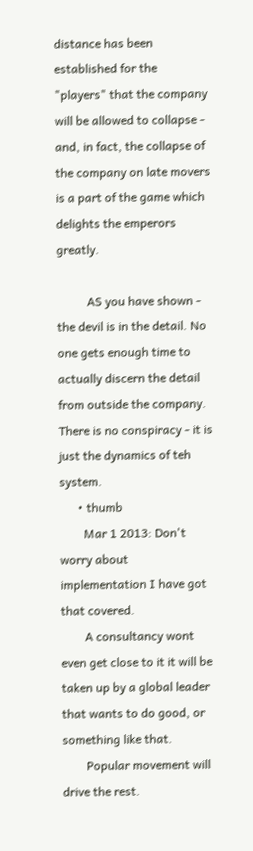distance has been established for the "players" that the company will be allowed to collapse - and, in fact, the collapse of the company on late movers is a part of the game which delights the emperors greatly.

          AS you have shown - the devil is in the detail. No one gets enough time to actually discern the detail from outside the company. There is no conspiracy - it is just the dynamics of teh system.
      • thumb
        Mar 1 2013: Don't worry about implementation I have got that covered.
        A consultancy wont even get close to it it will be taken up by a global leader that wants to do good, or something like that.
        Popular movement will drive the rest.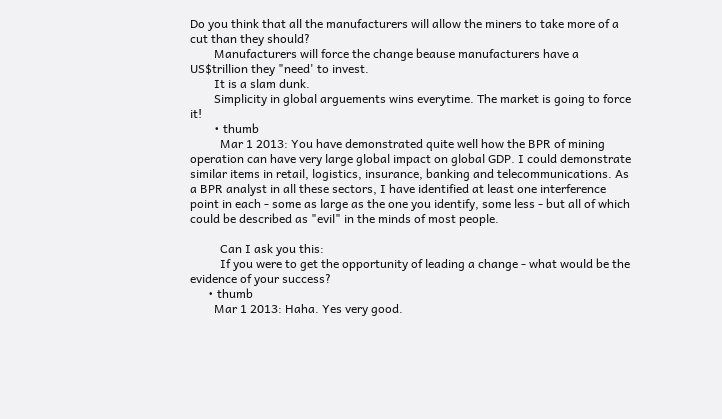Do you think that all the manufacturers will allow the miners to take more of a cut than they should?
        Manufacturers will force the change beause manufacturers have a US$trillion they "need' to invest.
        It is a slam dunk.
        Simplicity in global arguements wins everytime. The market is going to force it!
        • thumb
          Mar 1 2013: You have demonstrated quite well how the BPR of mining operation can have very large global impact on global GDP. I could demonstrate similar items in retail, logistics, insurance, banking and telecommunications. As a BPR analyst in all these sectors, I have identified at least one interference point in each - some as large as the one you identify, some less - but all of which could be described as "evil" in the minds of most people.

          Can I ask you this:
          If you were to get the opportunity of leading a change - what would be the evidence of your success?
      • thumb
        Mar 1 2013: Haha. Yes very good.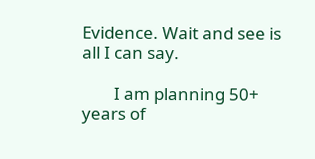Evidence. Wait and see is all I can say.

        I am planning 50+ years of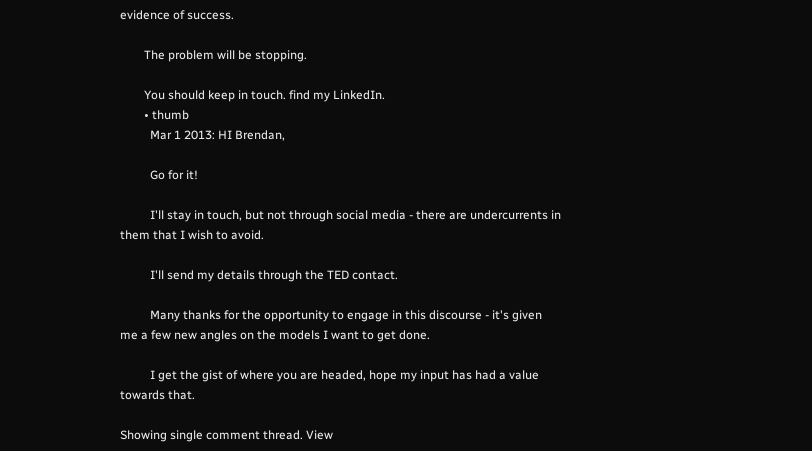evidence of success.

        The problem will be stopping.

        You should keep in touch. find my LinkedIn.
        • thumb
          Mar 1 2013: HI Brendan,

          Go for it!

          I'll stay in touch, but not through social media - there are undercurrents in them that I wish to avoid.

          I'll send my details through the TED contact.

          Many thanks for the opportunity to engage in this discourse - it's given me a few new angles on the models I want to get done.

          I get the gist of where you are headed, hope my input has had a value towards that.

Showing single comment thread. View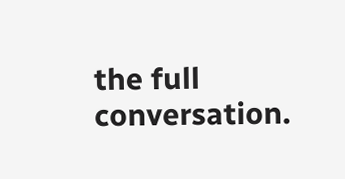the full conversation.